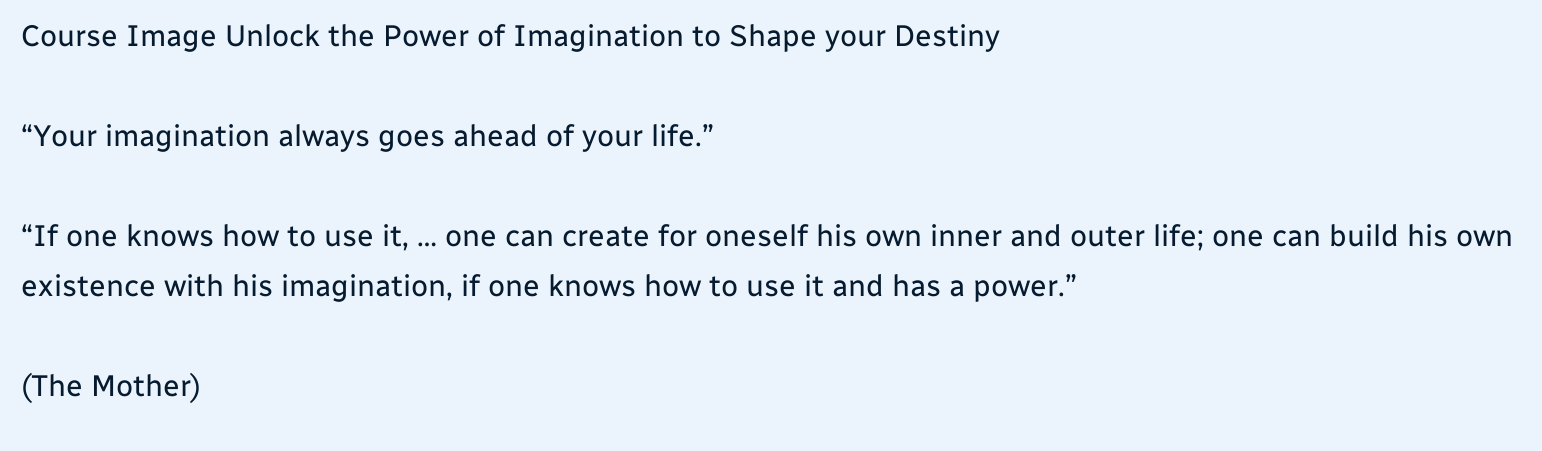Course Image Unlock the Power of Imagination to Shape your Destiny

“Your imagination always goes ahead of your life.”

“If one knows how to use it, … one can create for oneself his own inner and outer life; one can build his own existence with his imagination, if one knows how to use it and has a power.”

(The Mother)